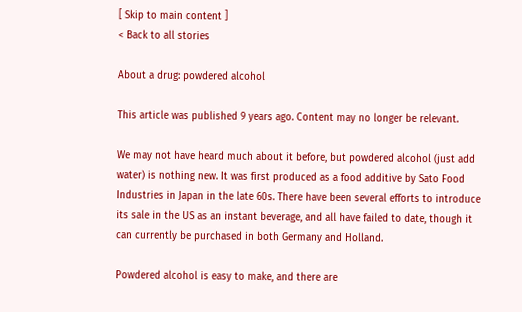[ Skip to main content ]
< Back to all stories

About a drug: powdered alcohol

This article was published 9 years ago. Content may no longer be relevant.

We may not have heard much about it before, but powdered alcohol (just add water) is nothing new. It was first produced as a food additive by Sato Food Industries in Japan in the late 60s. There have been several efforts to introduce its sale in the US as an instant beverage, and all have failed to date, though it can currently be purchased in both Germany and Holland.

Powdered alcohol is easy to make, and there are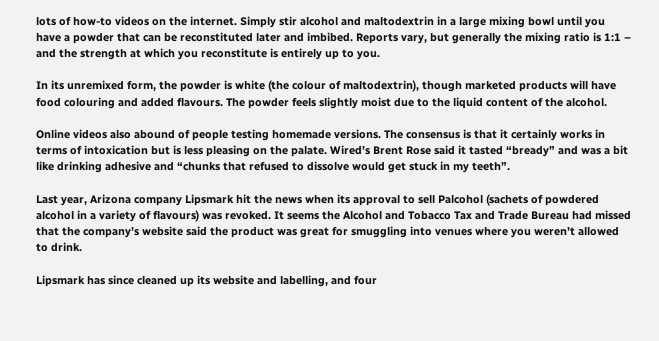lots of how-to videos on the internet. Simply stir alcohol and maltodextrin in a large mixing bowl until you have a powder that can be reconstituted later and imbibed. Reports vary, but generally the mixing ratio is 1:1 – and the strength at which you reconstitute is entirely up to you.

In its unremixed form, the powder is white (the colour of maltodextrin), though marketed products will have food colouring and added flavours. The powder feels slightly moist due to the liquid content of the alcohol.

Online videos also abound of people testing homemade versions. The consensus is that it certainly works in terms of intoxication but is less pleasing on the palate. Wired’s Brent Rose said it tasted “bready” and was a bit like drinking adhesive and “chunks that refused to dissolve would get stuck in my teeth”.

Last year, Arizona company Lipsmark hit the news when its approval to sell Palcohol (sachets of powdered alcohol in a variety of flavours) was revoked. It seems the Alcohol and Tobacco Tax and Trade Bureau had missed that the company’s website said the product was great for smuggling into venues where you weren’t allowed to drink.

Lipsmark has since cleaned up its website and labelling, and four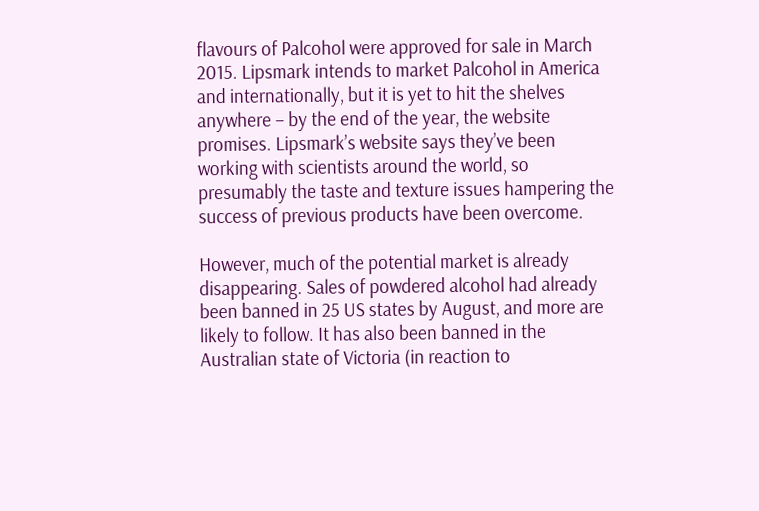flavours of Palcohol were approved for sale in March 2015. Lipsmark intends to market Palcohol in America and internationally, but it is yet to hit the shelves anywhere – by the end of the year, the website promises. Lipsmark’s website says they’ve been working with scientists around the world, so presumably the taste and texture issues hampering the success of previous products have been overcome.

However, much of the potential market is already disappearing. Sales of powdered alcohol had already been banned in 25 US states by August, and more are likely to follow. It has also been banned in the Australian state of Victoria (in reaction to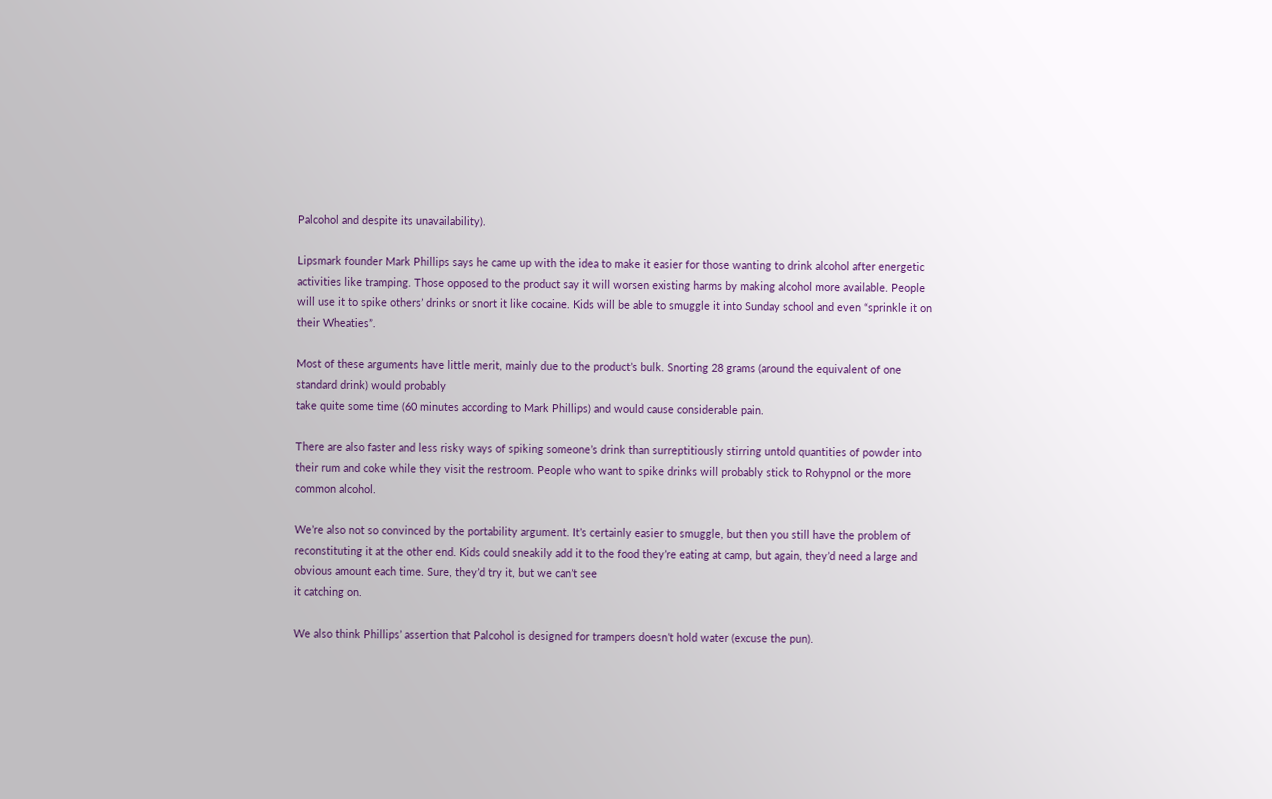Palcohol and despite its unavailability).

Lipsmark founder Mark Phillips says he came up with the idea to make it easier for those wanting to drink alcohol after energetic activities like tramping. Those opposed to the product say it will worsen existing harms by making alcohol more available. People will use it to spike others’ drinks or snort it like cocaine. Kids will be able to smuggle it into Sunday school and even “sprinkle it on their Wheaties”.

Most of these arguments have little merit, mainly due to the product’s bulk. Snorting 28 grams (around the equivalent of one standard drink) would probably
take quite some time (60 minutes according to Mark Phillips) and would cause considerable pain.

There are also faster and less risky ways of spiking someone’s drink than surreptitiously stirring untold quantities of powder into their rum and coke while they visit the restroom. People who want to spike drinks will probably stick to Rohypnol or the more common alcohol.

We’re also not so convinced by the portability argument. It’s certainly easier to smuggle, but then you still have the problem of reconstituting it at the other end. Kids could sneakily add it to the food they’re eating at camp, but again, they’d need a large and obvious amount each time. Sure, they’d try it, but we can’t see
it catching on.

We also think Phillips’ assertion that Palcohol is designed for trampers doesn’t hold water (excuse the pun).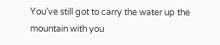You’ve still got to carry the water up the mountain with you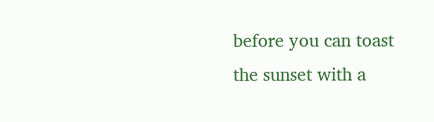before you can toast the sunset with a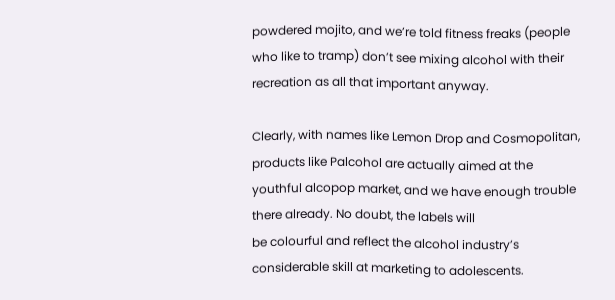powdered mojito, and we’re told fitness freaks (people who like to tramp) don’t see mixing alcohol with their recreation as all that important anyway.

Clearly, with names like Lemon Drop and Cosmopolitan, products like Palcohol are actually aimed at the youthful alcopop market, and we have enough trouble
there already. No doubt, the labels will
be colourful and reflect the alcohol industry’s considerable skill at marketing to adolescents.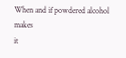When and if powdered alcohol makes
it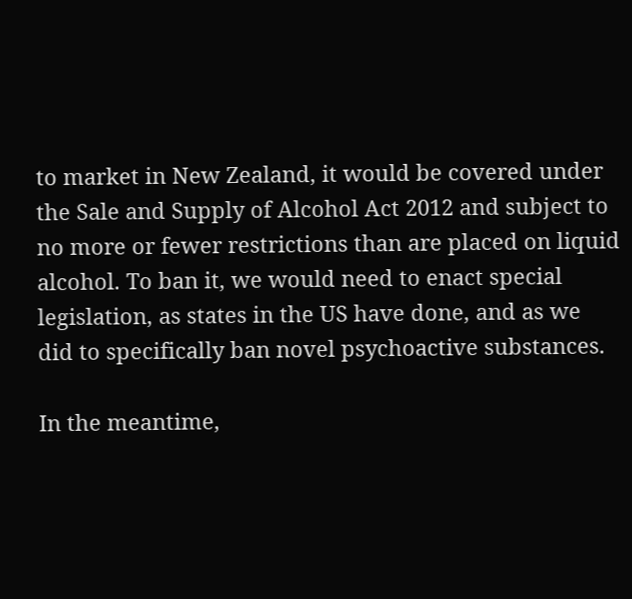to market in New Zealand, it would be covered under the Sale and Supply of Alcohol Act 2012 and subject to no more or fewer restrictions than are placed on liquid alcohol. To ban it, we would need to enact special legislation, as states in the US have done, and as we did to specifically ban novel psychoactive substances.

In the meantime,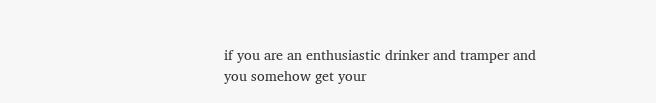if you are an enthusiastic drinker and tramper and
you somehow get your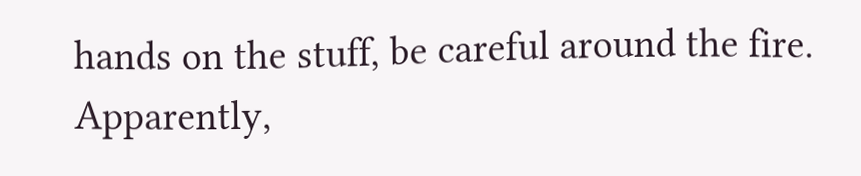hands on the stuff, be careful around the fire. Apparently,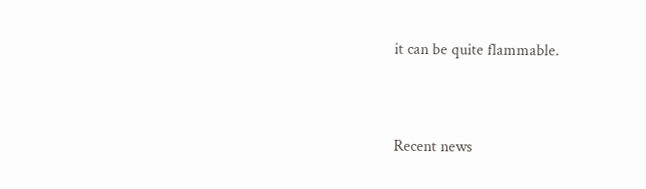it can be quite flammable.




Recent news